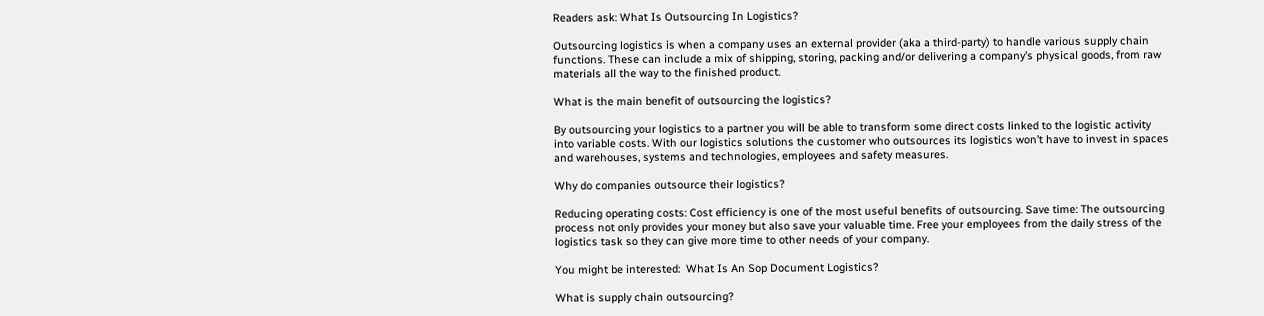Readers ask: What Is Outsourcing In Logistics?

Outsourcing logistics is when a company uses an external provider (aka a third-party) to handle various supply chain functions. These can include a mix of shipping, storing, packing and/or delivering a company’s physical goods, from raw materials all the way to the finished product.

What is the main benefit of outsourcing the logistics?

By outsourcing your logistics to a partner you will be able to transform some direct costs linked to the logistic activity into variable costs. With our logistics solutions the customer who outsources its logistics won’t have to invest in spaces and warehouses, systems and technologies, employees and safety measures.

Why do companies outsource their logistics?

Reducing operating costs: Cost efficiency is one of the most useful benefits of outsourcing. Save time: The outsourcing process not only provides your money but also save your valuable time. Free your employees from the daily stress of the logistics task so they can give more time to other needs of your company.

You might be interested:  What Is An Sop Document Logistics?

What is supply chain outsourcing?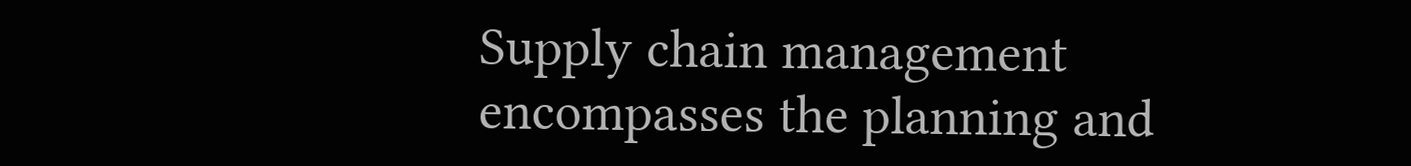Supply chain management encompasses the planning and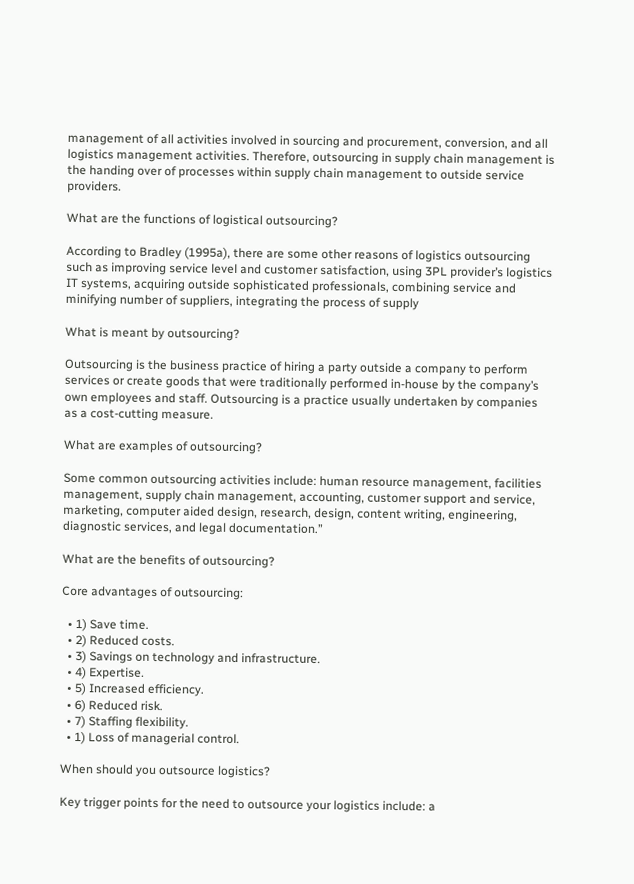management of all activities involved in sourcing and procurement, conversion, and all logistics management activities. Therefore, outsourcing in supply chain management is the handing over of processes within supply chain management to outside service providers.

What are the functions of logistical outsourcing?

According to Bradley (1995a), there are some other reasons of logistics outsourcing such as improving service level and customer satisfaction, using 3PL provider’s logistics IT systems, acquiring outside sophisticated professionals, combining service and minifying number of suppliers, integrating the process of supply

What is meant by outsourcing?

Outsourcing is the business practice of hiring a party outside a company to perform services or create goods that were traditionally performed in-house by the company’s own employees and staff. Outsourcing is a practice usually undertaken by companies as a cost-cutting measure.

What are examples of outsourcing?

Some common outsourcing activities include: human resource management, facilities management, supply chain management, accounting, customer support and service, marketing, computer aided design, research, design, content writing, engineering, diagnostic services, and legal documentation.”

What are the benefits of outsourcing?

Core advantages of outsourcing:

  • 1) Save time.
  • 2) Reduced costs.
  • 3) Savings on technology and infrastructure.
  • 4) Expertise.
  • 5) Increased efficiency.
  • 6) Reduced risk.
  • 7) Staffing flexibility.
  • 1) Loss of managerial control.

When should you outsource logistics?

Key trigger points for the need to outsource your logistics include: a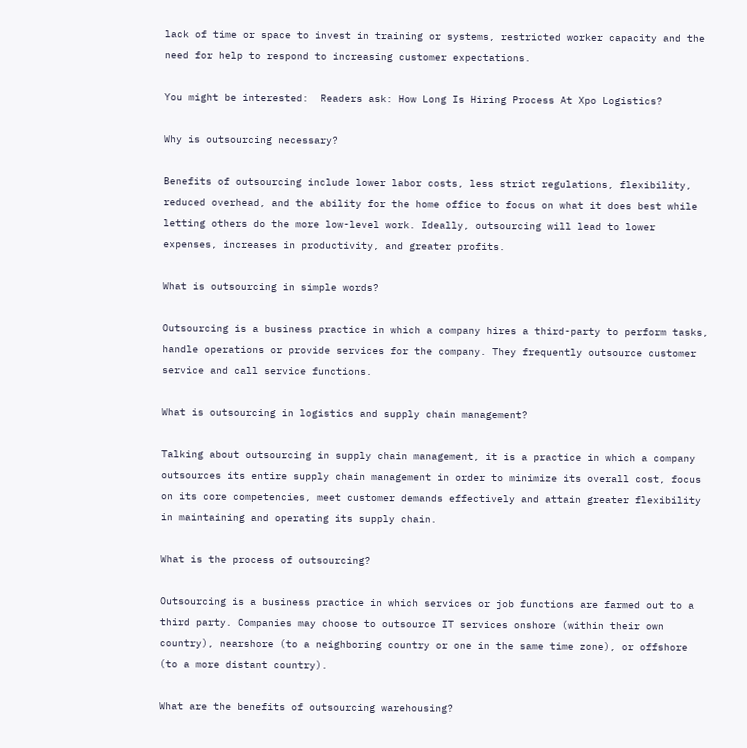lack of time or space to invest in training or systems, restricted worker capacity and the need for help to respond to increasing customer expectations.

You might be interested:  Readers ask: How Long Is Hiring Process At Xpo Logistics?

Why is outsourcing necessary?

Benefits of outsourcing include lower labor costs, less strict regulations, flexibility, reduced overhead, and the ability for the home office to focus on what it does best while letting others do the more low-level work. Ideally, outsourcing will lead to lower expenses, increases in productivity, and greater profits.

What is outsourcing in simple words?

Outsourcing is a business practice in which a company hires a third-party to perform tasks, handle operations or provide services for the company. They frequently outsource customer service and call service functions.

What is outsourcing in logistics and supply chain management?

Talking about outsourcing in supply chain management, it is a practice in which a company outsources its entire supply chain management in order to minimize its overall cost, focus on its core competencies, meet customer demands effectively and attain greater flexibility in maintaining and operating its supply chain.

What is the process of outsourcing?

Outsourcing is a business practice in which services or job functions are farmed out to a third party. Companies may choose to outsource IT services onshore (within their own country), nearshore (to a neighboring country or one in the same time zone), or offshore (to a more distant country).

What are the benefits of outsourcing warehousing?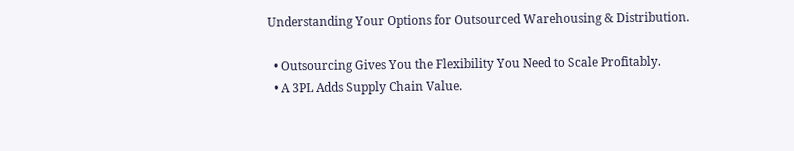Understanding Your Options for Outsourced Warehousing & Distribution.

  • Outsourcing Gives You the Flexibility You Need to Scale Profitably.
  • A 3PL Adds Supply Chain Value.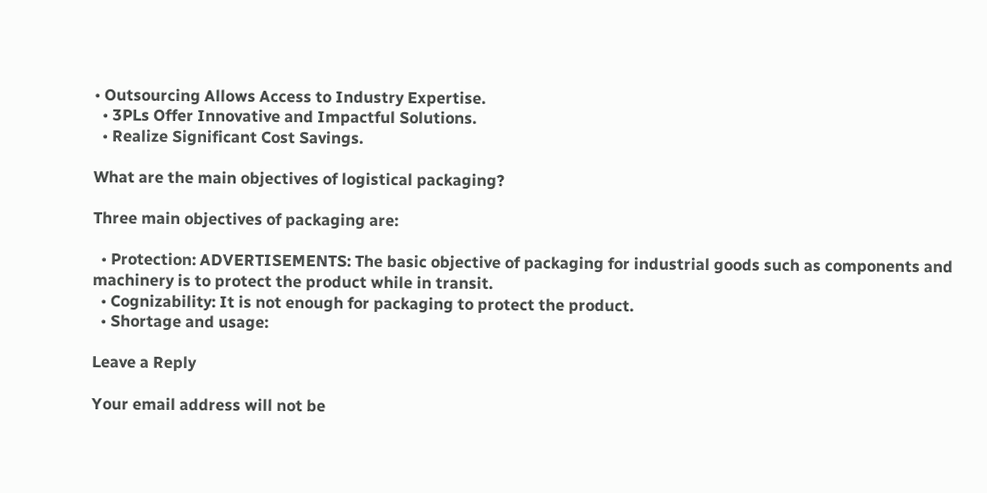• Outsourcing Allows Access to Industry Expertise.
  • 3PLs Offer Innovative and Impactful Solutions.
  • Realize Significant Cost Savings.

What are the main objectives of logistical packaging?

Three main objectives of packaging are:

  • Protection: ADVERTISEMENTS: The basic objective of packaging for industrial goods such as components and machinery is to protect the product while in transit.
  • Cognizability: It is not enough for packaging to protect the product.
  • Shortage and usage:

Leave a Reply

Your email address will not be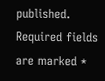published. Required fields are marked *